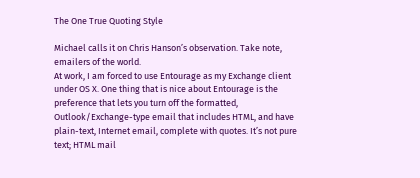The One True Quoting Style

Michael calls it on Chris Hanson’s observation. Take note, emailers of the world.
At work, I am forced to use Entourage as my Exchange client under OS X. One thing that is nice about Entourage is the preference that lets you turn off the formatted, Outlook/Exchange-type email that includes HTML, and have plain-text, Internet email, complete with quotes. It’s not pure text; HTML mail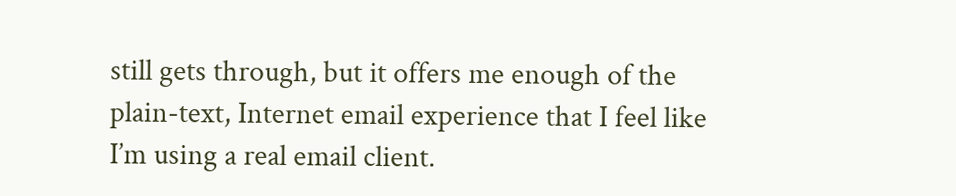still gets through, but it offers me enough of the plain-text, Internet email experience that I feel like I’m using a real email client.